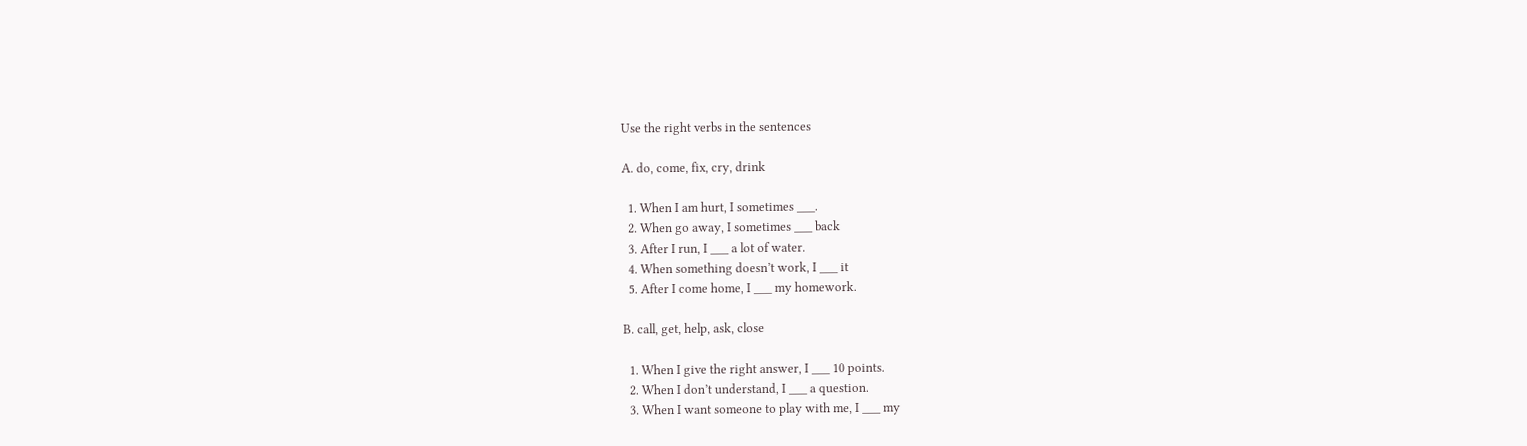Use the right verbs in the sentences

A. do, come, fix, cry, drink

  1. When I am hurt, I sometimes ___.
  2. When go away, I sometimes ___ back
  3. After I run, I ___ a lot of water.
  4. When something doesn’t work, I ___ it
  5. After I come home, I ___ my homework.

B. call, get, help, ask, close

  1. When I give the right answer, I ___ 10 points.
  2. When I don’t understand, I ___ a question.
  3. When I want someone to play with me, I ___ my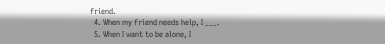friend.
  4. When my friend needs help, I ___.
  5. When I want to be alone, I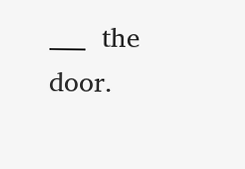___  the door.